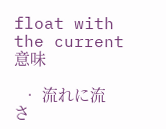float with the current 意味

  • 流れに流さ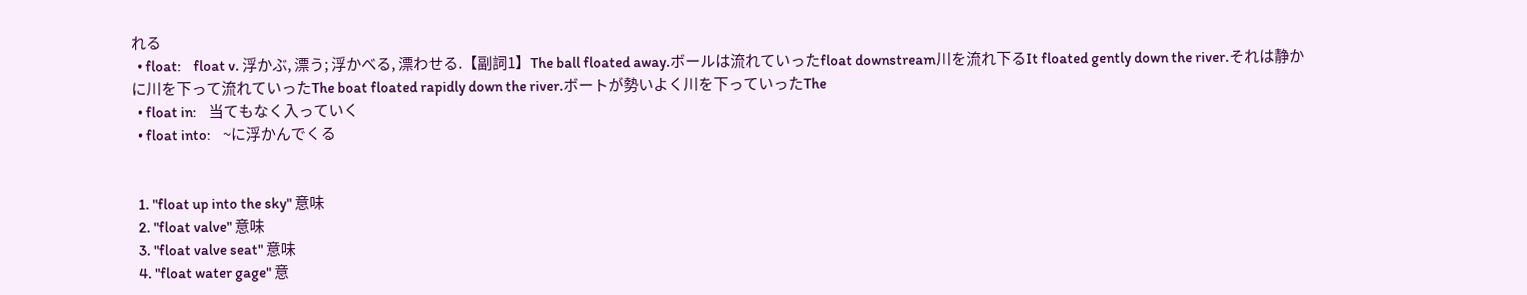れる
  • float:    float v. 浮かぶ, 漂う; 浮かべる, 漂わせる.【副詞1】The ball floated away.ボールは流れていったfloat downstream川を流れ下るIt floated gently down the river.それは静かに川を下って流れていったThe boat floated rapidly down the river.ボートが勢いよく川を下っていったThe
  • float in:    当てもなく入っていく
  • float into:    ~に浮かんでくる


  1. "float up into the sky" 意味
  2. "float valve" 意味
  3. "float valve seat" 意味
  4. "float water gage" 意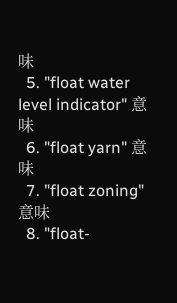味
  5. "float water level indicator" 意味
  6. "float yarn" 意味
  7. "float zoning" 意味
  8. "float-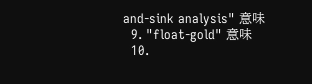and-sink analysis" 意味
  9. "float-gold" 意味
  10.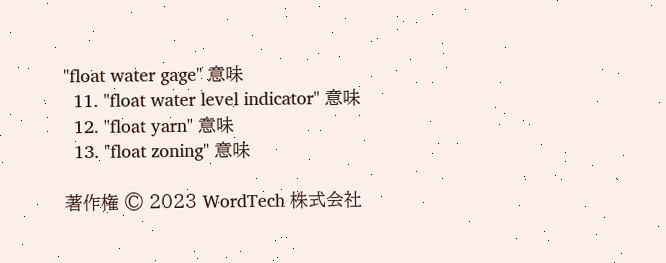"float water gage" 意味
  11. "float water level indicator" 意味
  12. "float yarn" 意味
  13. "float zoning" 意味

著作権 © 2023 WordTech 株式会社